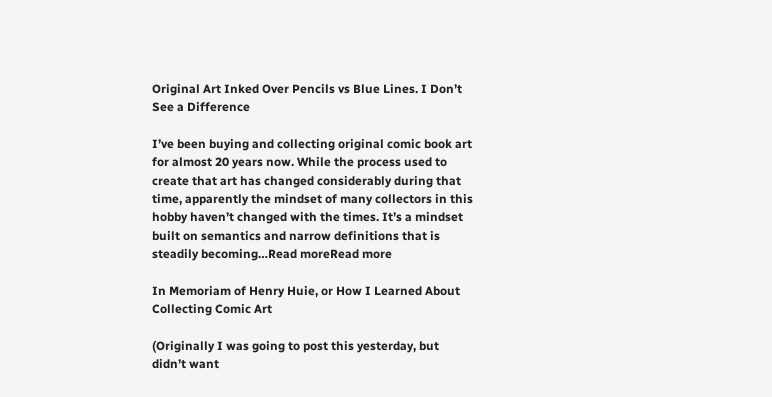Original Art Inked Over Pencils vs Blue Lines. I Don’t See a Difference

I’ve been buying and collecting original comic book art for almost 20 years now. While the process used to create that art has changed considerably during that time, apparently the mindset of many collectors in this hobby haven’t changed with the times. It’s a mindset built on semantics and narrow definitions that is steadily becoming…Read moreRead more

In Memoriam of Henry Huie, or How I Learned About Collecting Comic Art

(Originally I was going to post this yesterday, but didn’t want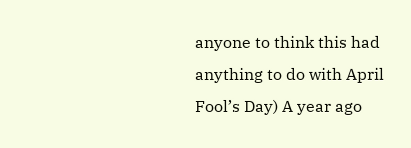anyone to think this had anything to do with April Fool’s Day) A year ago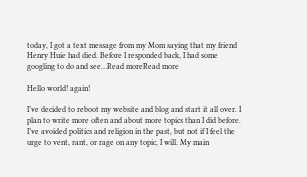today, I got a text message from my Mom saying that my friend Henry Huie had died. Before I responded back, I had some googling to do and see…Read moreRead more

Hello world! again!

I’ve decided to reboot my website and blog and start it all over. I plan to write more often and about more topics than I did before. I’ve avoided politics and religion in the past, but not if I feel the urge to vent, rant, or rage on any topic, I will. My main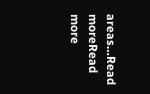areas…Read moreRead more